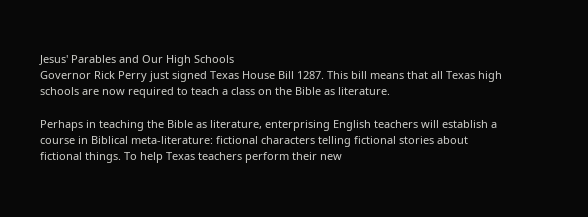Jesus' Parables and Our High Schools
Governor Rick Perry just signed Texas House Bill 1287. This bill means that all Texas high schools are now required to teach a class on the Bible as literature.

Perhaps in teaching the Bible as literature, enterprising English teachers will establish a course in Biblical meta-literature: fictional characters telling fictional stories about fictional things. To help Texas teachers perform their new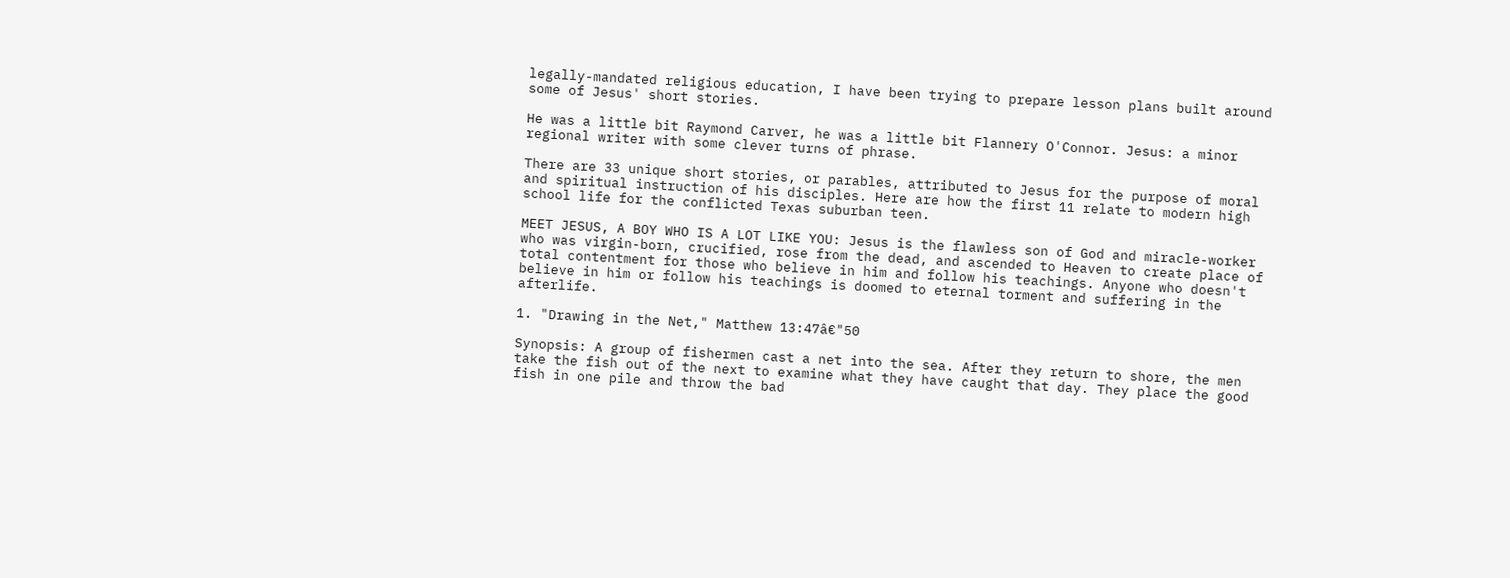legally-mandated religious education, I have been trying to prepare lesson plans built around some of Jesus' short stories.

He was a little bit Raymond Carver, he was a little bit Flannery O'Connor. Jesus: a minor regional writer with some clever turns of phrase.

There are 33 unique short stories, or parables, attributed to Jesus for the purpose of moral and spiritual instruction of his disciples. Here are how the first 11 relate to modern high school life for the conflicted Texas suburban teen.

MEET JESUS, A BOY WHO IS A LOT LIKE YOU: Jesus is the flawless son of God and miracle-worker who was virgin-born, crucified, rose from the dead, and ascended to Heaven to create place of total contentment for those who believe in him and follow his teachings. Anyone who doesn't believe in him or follow his teachings is doomed to eternal torment and suffering in the afterlife.

1. "Drawing in the Net," Matthew 13:47â€"50

Synopsis: A group of fishermen cast a net into the sea. After they return to shore, the men take the fish out of the next to examine what they have caught that day. They place the good fish in one pile and throw the bad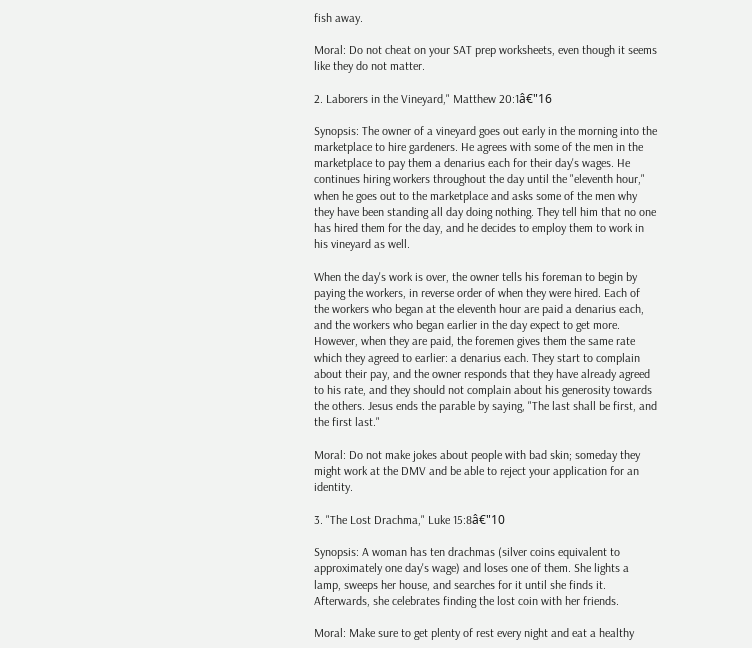fish away.

Moral: Do not cheat on your SAT prep worksheets, even though it seems like they do not matter.

2. Laborers in the Vineyard," Matthew 20:1â€"16

Synopsis: The owner of a vineyard goes out early in the morning into the marketplace to hire gardeners. He agrees with some of the men in the marketplace to pay them a denarius each for their day's wages. He continues hiring workers throughout the day until the "eleventh hour," when he goes out to the marketplace and asks some of the men why they have been standing all day doing nothing. They tell him that no one has hired them for the day, and he decides to employ them to work in his vineyard as well.

When the day's work is over, the owner tells his foreman to begin by paying the workers, in reverse order of when they were hired. Each of the workers who began at the eleventh hour are paid a denarius each, and the workers who began earlier in the day expect to get more. However, when they are paid, the foremen gives them the same rate which they agreed to earlier: a denarius each. They start to complain about their pay, and the owner responds that they have already agreed to his rate, and they should not complain about his generosity towards the others. Jesus ends the parable by saying, "The last shall be first, and the first last."

Moral: Do not make jokes about people with bad skin; someday they might work at the DMV and be able to reject your application for an identity.

3. "The Lost Drachma," Luke 15:8â€"10

Synopsis: A woman has ten drachmas (silver coins equivalent to approximately one day's wage) and loses one of them. She lights a lamp, sweeps her house, and searches for it until she finds it. Afterwards, she celebrates finding the lost coin with her friends.

Moral: Make sure to get plenty of rest every night and eat a healthy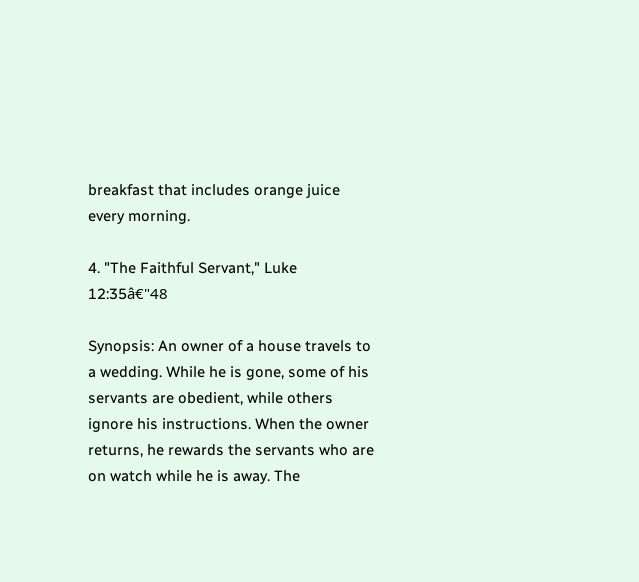breakfast that includes orange juice every morning.

4. "The Faithful Servant," Luke 12:35â€"48

Synopsis: An owner of a house travels to a wedding. While he is gone, some of his servants are obedient, while others ignore his instructions. When the owner returns, he rewards the servants who are on watch while he is away. The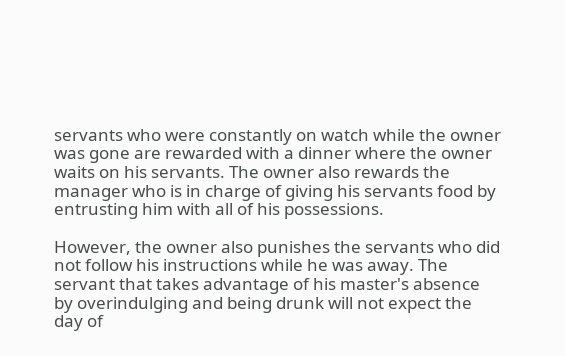servants who were constantly on watch while the owner was gone are rewarded with a dinner where the owner waits on his servants. The owner also rewards the manager who is in charge of giving his servants food by entrusting him with all of his possessions.

However, the owner also punishes the servants who did not follow his instructions while he was away. The servant that takes advantage of his master's absence by overindulging and being drunk will not expect the day of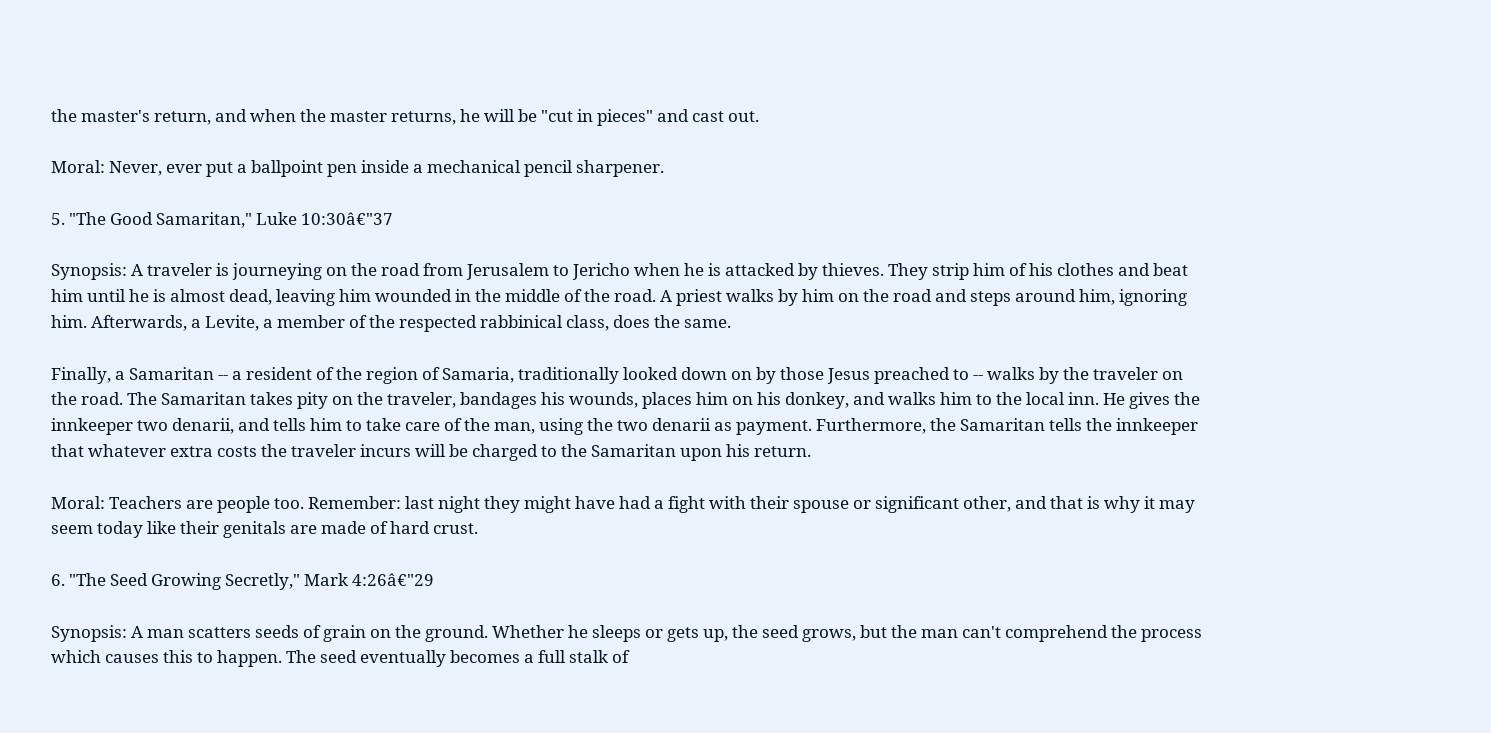the master's return, and when the master returns, he will be "cut in pieces" and cast out.

Moral: Never, ever put a ballpoint pen inside a mechanical pencil sharpener.

5. "The Good Samaritan," Luke 10:30â€"37

Synopsis: A traveler is journeying on the road from Jerusalem to Jericho when he is attacked by thieves. They strip him of his clothes and beat him until he is almost dead, leaving him wounded in the middle of the road. A priest walks by him on the road and steps around him, ignoring him. Afterwards, a Levite, a member of the respected rabbinical class, does the same.

Finally, a Samaritan -- a resident of the region of Samaria, traditionally looked down on by those Jesus preached to -- walks by the traveler on the road. The Samaritan takes pity on the traveler, bandages his wounds, places him on his donkey, and walks him to the local inn. He gives the innkeeper two denarii, and tells him to take care of the man, using the two denarii as payment. Furthermore, the Samaritan tells the innkeeper that whatever extra costs the traveler incurs will be charged to the Samaritan upon his return.

Moral: Teachers are people too. Remember: last night they might have had a fight with their spouse or significant other, and that is why it may seem today like their genitals are made of hard crust.

6. "The Seed Growing Secretly," Mark 4:26â€"29

Synopsis: A man scatters seeds of grain on the ground. Whether he sleeps or gets up, the seed grows, but the man can't comprehend the process which causes this to happen. The seed eventually becomes a full stalk of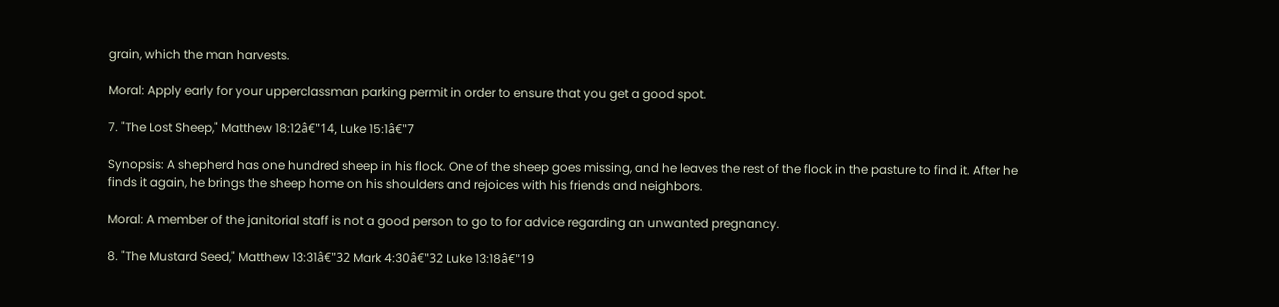grain, which the man harvests.

Moral: Apply early for your upperclassman parking permit in order to ensure that you get a good spot.

7. "The Lost Sheep," Matthew 18:12â€"14, Luke 15:1â€"7

Synopsis: A shepherd has one hundred sheep in his flock. One of the sheep goes missing, and he leaves the rest of the flock in the pasture to find it. After he finds it again, he brings the sheep home on his shoulders and rejoices with his friends and neighbors.

Moral: A member of the janitorial staff is not a good person to go to for advice regarding an unwanted pregnancy.

8. "The Mustard Seed," Matthew 13:31â€"32 Mark 4:30â€"32 Luke 13:18â€"19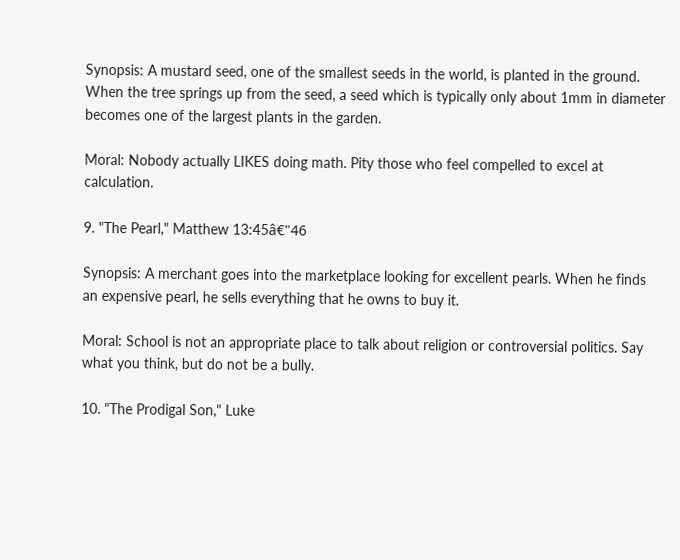Synopsis: A mustard seed, one of the smallest seeds in the world, is planted in the ground. When the tree springs up from the seed, a seed which is typically only about 1mm in diameter becomes one of the largest plants in the garden.

Moral: Nobody actually LIKES doing math. Pity those who feel compelled to excel at calculation.

9. "The Pearl," Matthew 13:45â€"46

Synopsis: A merchant goes into the marketplace looking for excellent pearls. When he finds an expensive pearl, he sells everything that he owns to buy it.

Moral: School is not an appropriate place to talk about religion or controversial politics. Say what you think, but do not be a bully.

10. "The Prodigal Son," Luke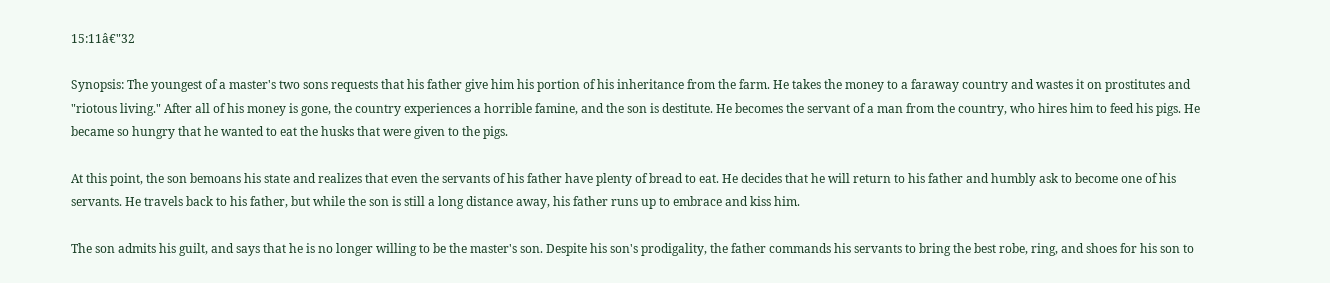15:11â€"32

Synopsis: The youngest of a master's two sons requests that his father give him his portion of his inheritance from the farm. He takes the money to a faraway country and wastes it on prostitutes and "riotous living." After all of his money is gone, the country experiences a horrible famine, and the son is destitute. He becomes the servant of a man from the country, who hires him to feed his pigs. He became so hungry that he wanted to eat the husks that were given to the pigs.

At this point, the son bemoans his state and realizes that even the servants of his father have plenty of bread to eat. He decides that he will return to his father and humbly ask to become one of his servants. He travels back to his father, but while the son is still a long distance away, his father runs up to embrace and kiss him.

The son admits his guilt, and says that he is no longer willing to be the master's son. Despite his son's prodigality, the father commands his servants to bring the best robe, ring, and shoes for his son to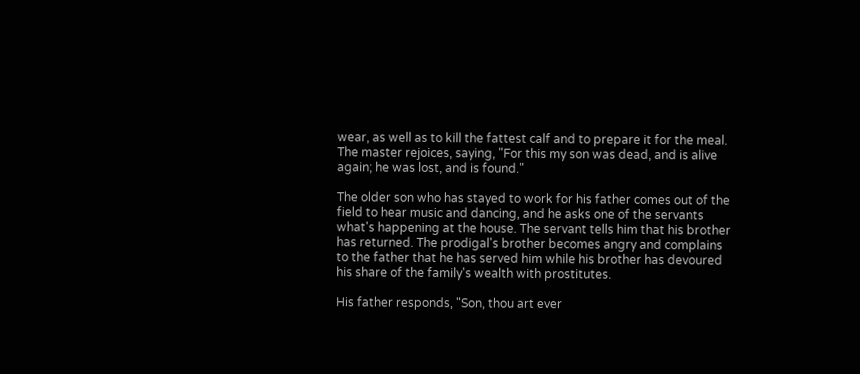wear, as well as to kill the fattest calf and to prepare it for the meal. The master rejoices, saying, "For this my son was dead, and is alive again; he was lost, and is found."

The older son who has stayed to work for his father comes out of the field to hear music and dancing, and he asks one of the servants what's happening at the house. The servant tells him that his brother has returned. The prodigal's brother becomes angry and complains to the father that he has served him while his brother has devoured his share of the family's wealth with prostitutes.

His father responds, "Son, thou art ever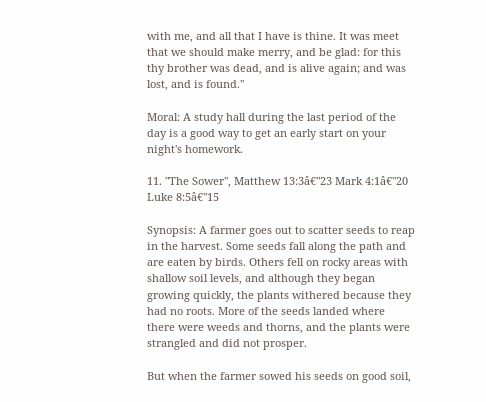with me, and all that I have is thine. It was meet that we should make merry, and be glad: for this thy brother was dead, and is alive again; and was lost, and is found."

Moral: A study hall during the last period of the day is a good way to get an early start on your night's homework.

11. "The Sower", Matthew 13:3â€"23 Mark 4:1â€"20 Luke 8:5â€"15

Synopsis: A farmer goes out to scatter seeds to reap in the harvest. Some seeds fall along the path and are eaten by birds. Others fell on rocky areas with shallow soil levels, and although they began growing quickly, the plants withered because they had no roots. More of the seeds landed where there were weeds and thorns, and the plants were strangled and did not prosper.

But when the farmer sowed his seeds on good soil,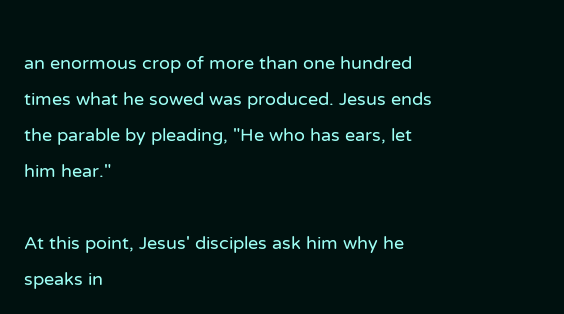an enormous crop of more than one hundred times what he sowed was produced. Jesus ends the parable by pleading, "He who has ears, let him hear."

At this point, Jesus' disciples ask him why he speaks in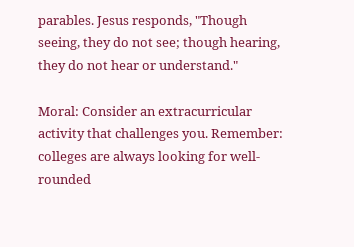parables. Jesus responds, "Though seeing, they do not see; though hearing, they do not hear or understand."

Moral: Consider an extracurricular activity that challenges you. Remember: colleges are always looking for well-rounded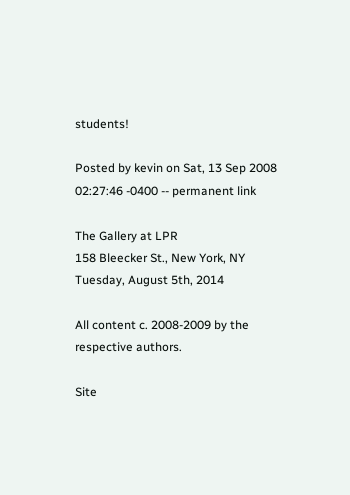students!

Posted by kevin on Sat, 13 Sep 2008 02:27:46 -0400 -- permanent link

The Gallery at LPR
158 Bleecker St., New York, NY
Tuesday, August 5th, 2014

All content c. 2008-2009 by the respective authors.

Site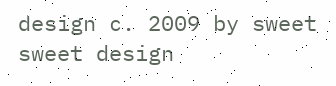design c. 2009 by sweet sweet design